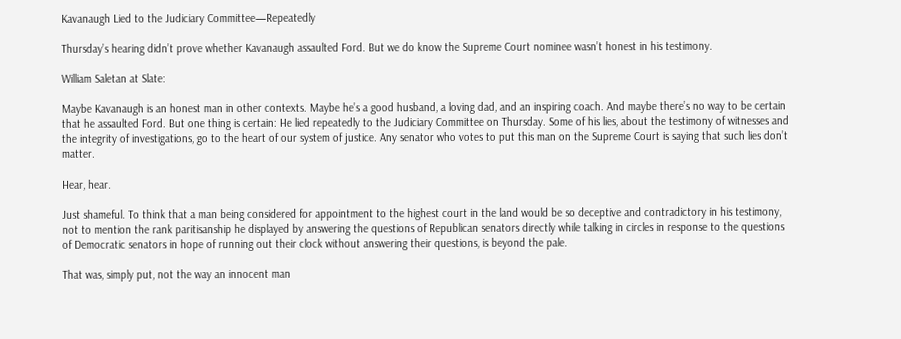Kavanaugh Lied to the Judiciary Committee—Repeatedly

Thursday’s hearing didn’t prove whether Kavanaugh assaulted Ford. But we do know the Supreme Court nominee wasn’t honest in his testimony.

William Saletan at Slate:

Maybe Kavanaugh is an honest man in other contexts. Maybe he’s a good husband, a loving dad, and an inspiring coach. And maybe there’s no way to be certain that he assaulted Ford. But one thing is certain: He lied repeatedly to the Judiciary Committee on Thursday. Some of his lies, about the testimony of witnesses and the integrity of investigations, go to the heart of our system of justice. Any senator who votes to put this man on the Supreme Court is saying that such lies don’t matter.

Hear, hear.

Just shameful. To think that a man being considered for appointment to the highest court in the land would be so deceptive and contradictory in his testimony, not to mention the rank paritisanship he displayed by answering the questions of Republican senators directly while talking in circles in response to the questions of Democratic senators in hope of running out their clock without answering their questions, is beyond the pale.

That was, simply put, not the way an innocent man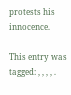protests his innocence.

This entry was tagged: , , , , .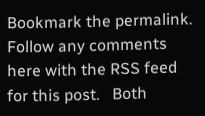Bookmark the permalink.   Follow any comments here with the RSS feed for this post.   Both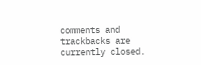comments and trackbacks are currently closed.